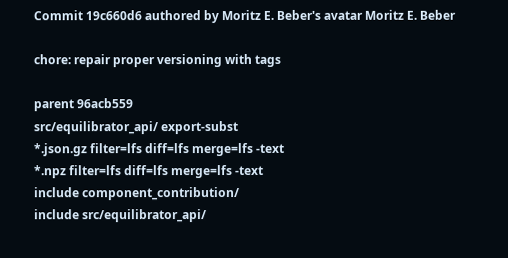Commit 19c660d6 authored by Moritz E. Beber's avatar Moritz E. Beber

chore: repair proper versioning with tags

parent 96acb559
src/equilibrator_api/ export-subst
*.json.gz filter=lfs diff=lfs merge=lfs -text
*.npz filter=lfs diff=lfs merge=lfs -text
include component_contribution/
include src/equilibrator_api/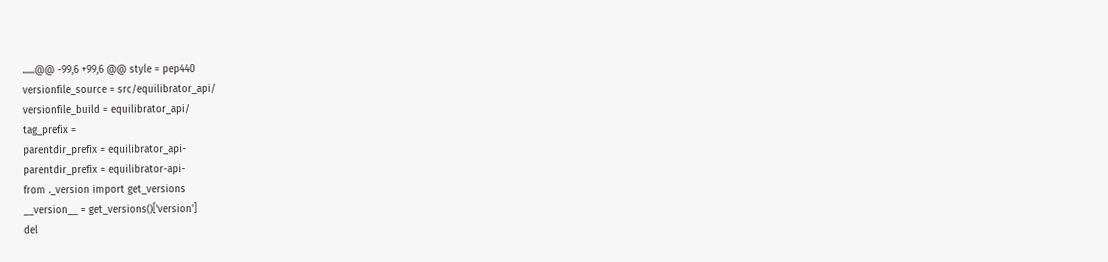......@@ -99,6 +99,6 @@ style = pep440
versionfile_source = src/equilibrator_api/
versionfile_build = equilibrator_api/
tag_prefix =
parentdir_prefix = equilibrator_api-
parentdir_prefix = equilibrator-api-
from ._version import get_versions
__version__ = get_versions()['version']
del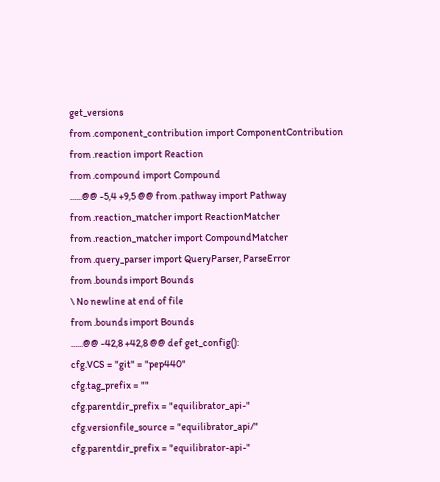get_versions
from .component_contribution import ComponentContribution
from .reaction import Reaction
from .compound import Compound
......@@ -5,4 +9,5 @@ from .pathway import Pathway
from .reaction_matcher import ReactionMatcher
from .reaction_matcher import CompoundMatcher
from .query_parser import QueryParser, ParseError
from .bounds import Bounds
\ No newline at end of file
from .bounds import Bounds
......@@ -42,8 +42,8 @@ def get_config():
cfg.VCS = "git" = "pep440"
cfg.tag_prefix = ""
cfg.parentdir_prefix = "equilibrator_api-"
cfg.versionfile_source = "equilibrator_api/"
cfg.parentdir_prefix = "equilibrator-api-"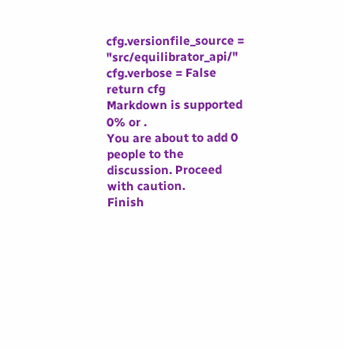cfg.versionfile_source = "src/equilibrator_api/"
cfg.verbose = False
return cfg
Markdown is supported
0% or .
You are about to add 0 people to the discussion. Proceed with caution.
Finish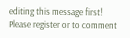editing this message first!
Please register or to comment